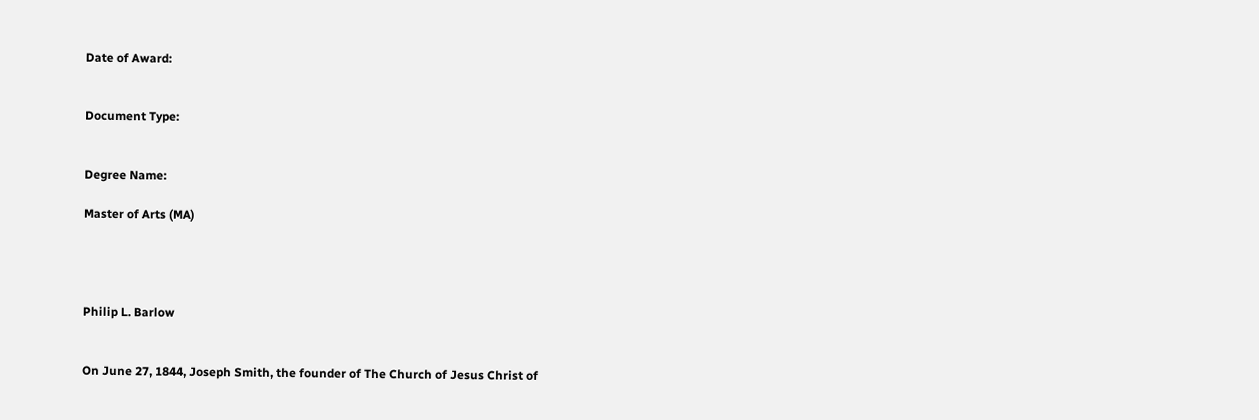Date of Award:


Document Type:


Degree Name:

Master of Arts (MA)




Philip L. Barlow


On June 27, 1844, Joseph Smith, the founder of The Church of Jesus Christ of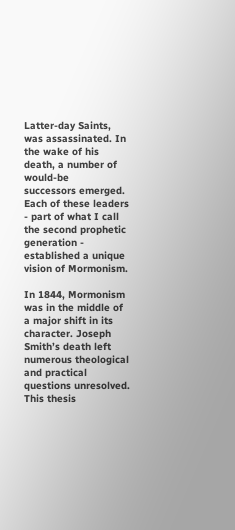Latter-day Saints, was assassinated. In the wake of his death, a number of would-be
successors emerged. Each of these leaders - part of what I call the second prophetic
generation - established a unique vision of Mormonism.

In 1844, Mormonism was in the middle of a major shift in its character. Joseph
Smith’s death left numerous theological and practical questions unresolved. This thesis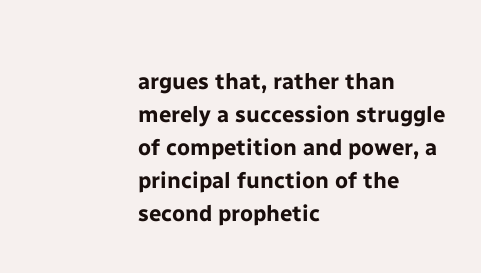argues that, rather than merely a succession struggle of competition and power, a principal function of the second prophetic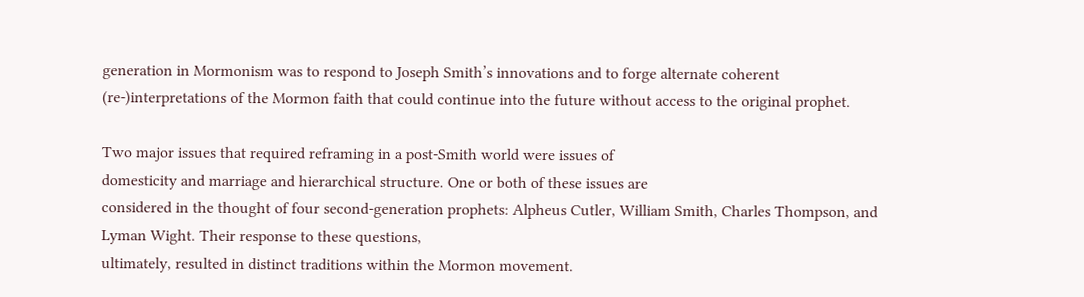generation in Mormonism was to respond to Joseph Smith’s innovations and to forge alternate coherent (re-)interpretations of the Mormon faith that could continue into the future without access to the original prophet.

Two major issues that required reframing in a post-Smith world were issues of
domesticity and marriage and hierarchical structure. One or both of these issues are
considered in the thought of four second-generation prophets: Alpheus Cutler, William Smith, Charles Thompson, and Lyman Wight. Their response to these questions,
ultimately, resulted in distinct traditions within the Mormon movement.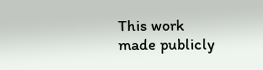This work made publicly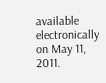available electronically on May 11, 2011.